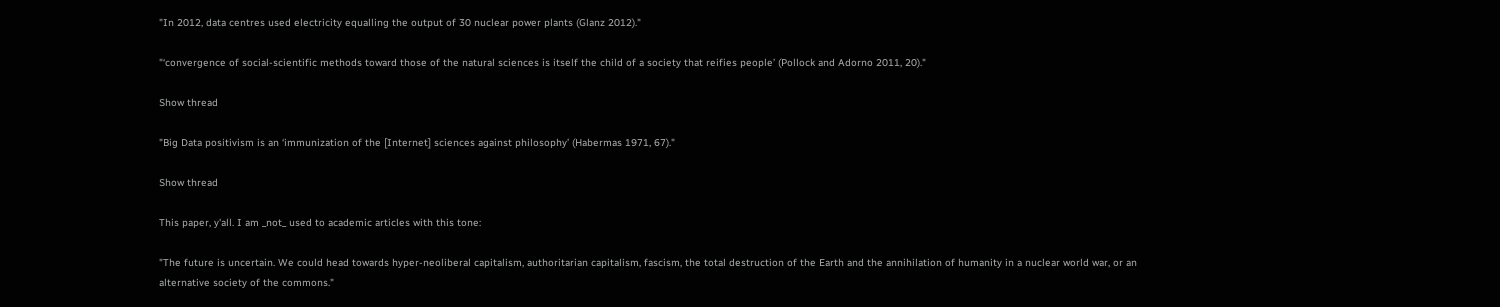"In 2012, data centres used electricity equalling the output of 30 nuclear power plants (Glanz 2012)."

"‘convergence of social-scientific methods toward those of the natural sciences is itself the child of a society that reifies people’ (Pollock and Adorno 2011, 20)."

Show thread

"Big Data positivism is an ‘immunization of the [Internet] sciences against philosophy’ (Habermas 1971, 67)."

Show thread

This paper, y'all. I am _not_ used to academic articles with this tone:

"The future is uncertain. We could head towards hyper-neoliberal capitalism, authoritarian capitalism, fascism, the total destruction of the Earth and the annihilation of humanity in a nuclear world war, or an alternative society of the commons."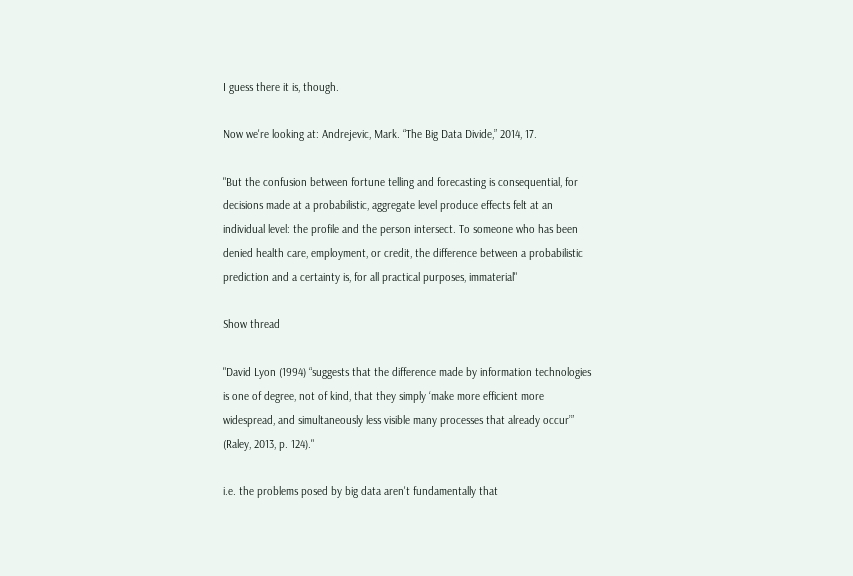I guess there it is, though.

Now we're looking at: Andrejevic, Mark. “The Big Data Divide,” 2014, 17.

"But the confusion between fortune telling and forecasting is consequential, for decisions made at a probabilistic, aggregate level produce effects felt at an individual level: the profile and the person intersect. To someone who has been denied health care, employment, or credit, the difference between a probabilistic prediction and a certainty is, for all practical purposes, immaterial"

Show thread

"David Lyon (1994) “suggests that the difference made by information technologies is one of degree, not of kind, that they simply ‘make more efficient more widespread, and simultaneously less visible many processes that already occur’” (Raley, 2013, p. 124)."

i.e. the problems posed by big data aren't fundamentally that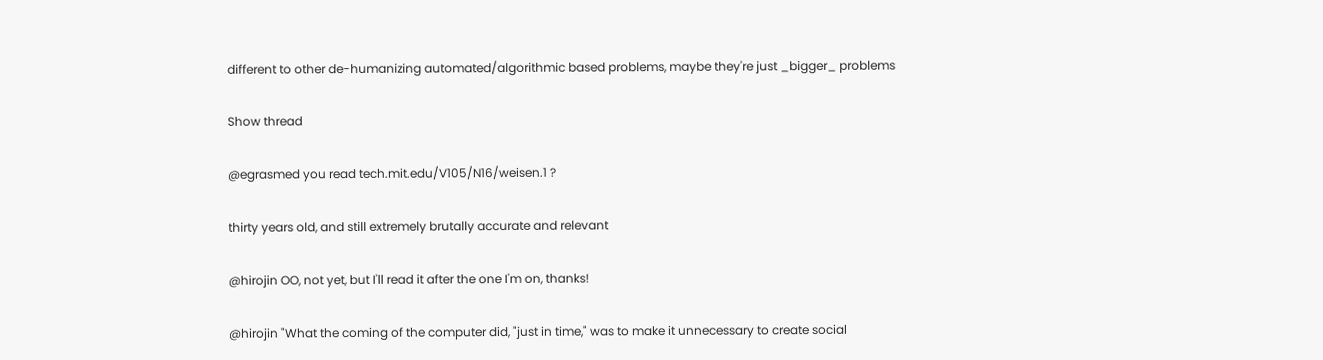different to other de-humanizing automated/algorithmic based problems, maybe they're just _bigger_ problems

Show thread

@egrasmed you read tech.mit.edu/V105/N16/weisen.1 ?

thirty years old, and still extremely brutally accurate and relevant

@hirojin OO, not yet, but I'll read it after the one I'm on, thanks!

@hirojin "What the coming of the computer did, "just in time," was to make it unnecessary to create social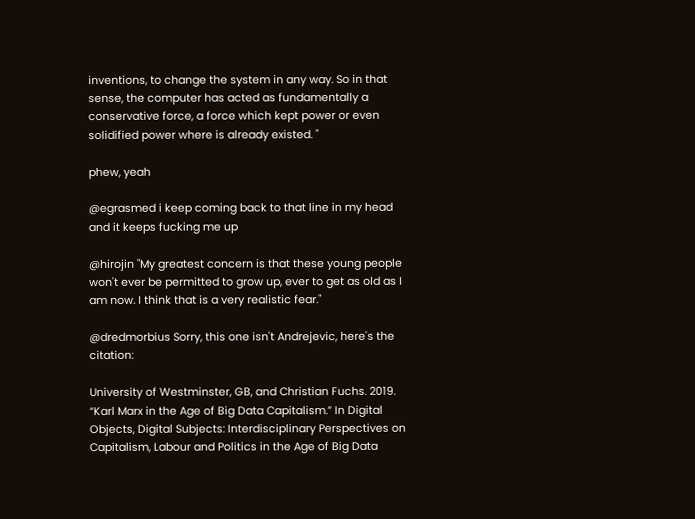inventions, to change the system in any way. So in that sense, the computer has acted as fundamentally a conservative force, a force which kept power or even solidified power where is already existed. "

phew, yeah

@egrasmed i keep coming back to that line in my head and it keeps fucking me up

@hirojin "My greatest concern is that these young people won't ever be permitted to grow up, ever to get as old as I am now. I think that is a very realistic fear."

@dredmorbius Sorry, this one isn't Andrejevic, here's the citation:

University of Westminster, GB, and Christian Fuchs. 2019. “Karl Marx in the Age of Big Data Capitalism.” In Digital Objects, Digital Subjects: Interdisciplinary Perspectives on Capitalism, Labour and Politics in the Age of Big Data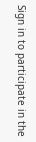Sign in to participate in the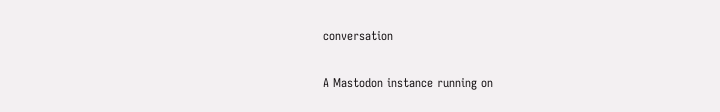conversation

A Mastodon instance running on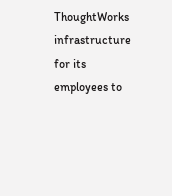ThoughtWorks infrastructure for its employees to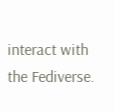interact with the Fediverse.